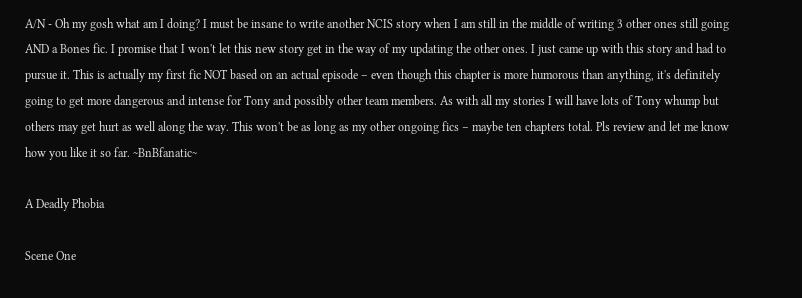A/N - Oh my gosh what am I doing? I must be insane to write another NCIS story when I am still in the middle of writing 3 other ones still going AND a Bones fic. I promise that I won't let this new story get in the way of my updating the other ones. I just came up with this story and had to pursue it. This is actually my first fic NOT based on an actual episode – even though this chapter is more humorous than anything, it's definitely going to get more dangerous and intense for Tony and possibly other team members. As with all my stories I will have lots of Tony whump but others may get hurt as well along the way. This won't be as long as my other ongoing fics – maybe ten chapters total. Pls review and let me know how you like it so far. ~BnBfanatic~

A Deadly Phobia

Scene One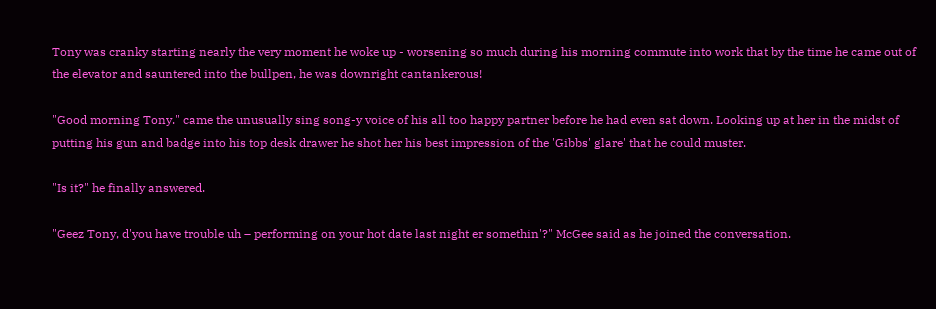Tony was cranky starting nearly the very moment he woke up - worsening so much during his morning commute into work that by the time he came out of the elevator and sauntered into the bullpen, he was downright cantankerous!

"Good morning Tony." came the unusually sing song-y voice of his all too happy partner before he had even sat down. Looking up at her in the midst of putting his gun and badge into his top desk drawer he shot her his best impression of the 'Gibbs' glare' that he could muster.

"Is it?" he finally answered.

"Geez Tony, d'you have trouble uh – performing on your hot date last night er somethin'?" McGee said as he joined the conversation.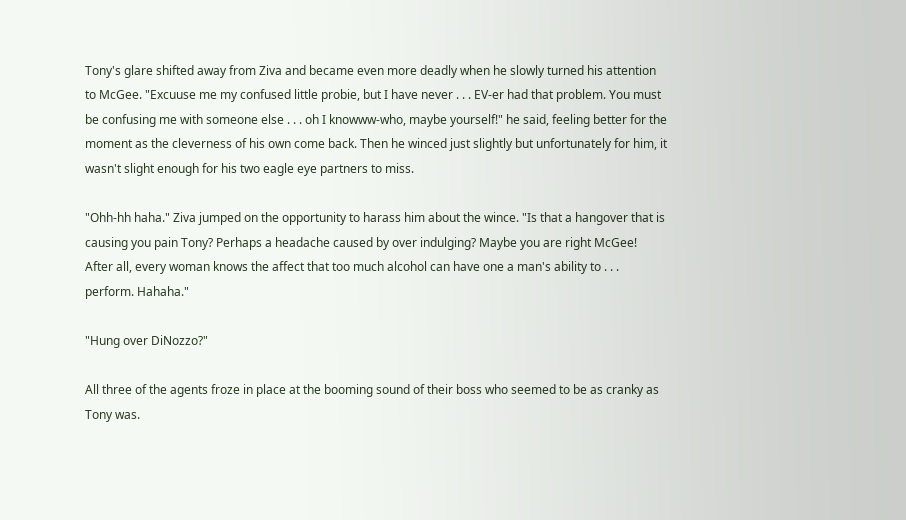Tony's glare shifted away from Ziva and became even more deadly when he slowly turned his attention to McGee. "Excuuse me my confused little probie, but I have never . . . EV-er had that problem. You must be confusing me with someone else . . . oh I knowww-who, maybe yourself!" he said, feeling better for the moment as the cleverness of his own come back. Then he winced just slightly but unfortunately for him, it wasn't slight enough for his two eagle eye partners to miss.

"Ohh-hh haha." Ziva jumped on the opportunity to harass him about the wince. "Is that a hangover that is causing you pain Tony? Perhaps a headache caused by over indulging? Maybe you are right McGee! After all, every woman knows the affect that too much alcohol can have one a man's ability to . . . perform. Hahaha."

"Hung over DiNozzo?"

All three of the agents froze in place at the booming sound of their boss who seemed to be as cranky as Tony was.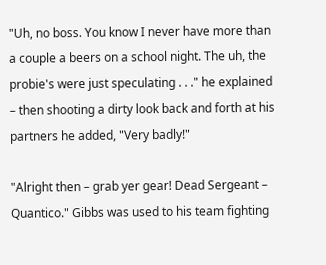"Uh, no boss. You know I never have more than a couple a beers on a school night. The uh, the probie's were just speculating . . ." he explained – then shooting a dirty look back and forth at his partners he added, "Very badly!"

"Alright then – grab yer gear! Dead Sergeant – Quantico." Gibbs was used to his team fighting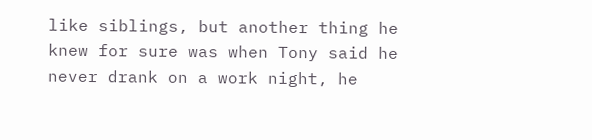like siblings, but another thing he knew for sure was when Tony said he never drank on a work night, he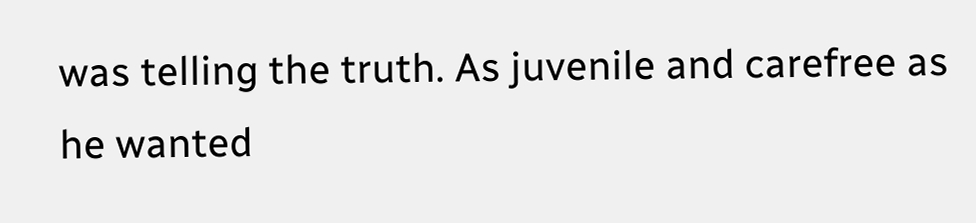was telling the truth. As juvenile and carefree as he wanted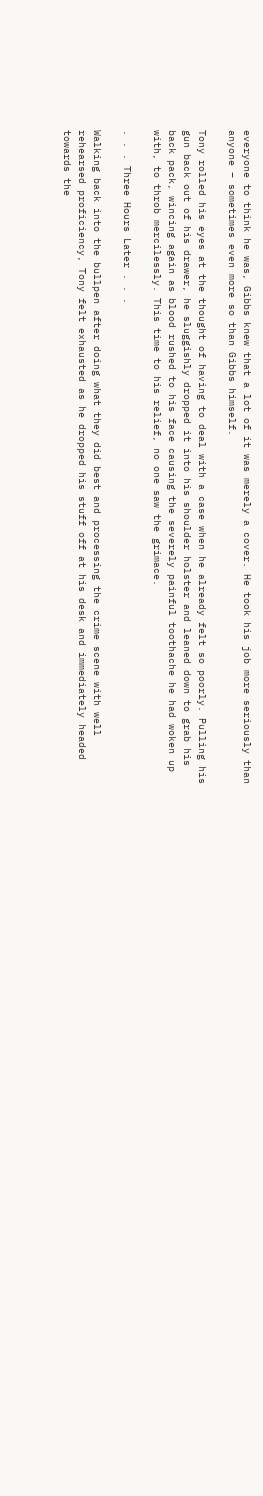everyone to think he was, Gibbs knew that a lot of it was merely a cover. He took his job more seriously than anyone – sometimes even more so than Gibbs himself.

Tony rolled his eyes at the thought of having to deal with a case when he already felt so poorly. Pulling his gun back out of his drawer, he sluggishly dropped it into his shoulder holster and leaned down to grab his back pack, wincing again as blood rushed to his face causing the severely painful toothache he had woken up with, to throb mercilessly. This time to his relief, no one saw the grimace.

. . . Three Hours Later . . .

Walking back into the bullpen after doing what they did best and processing the crime scene with well rehearsed proficiency, Tony felt exhausted as he dropped his stuff off at his desk and immediately headed towards the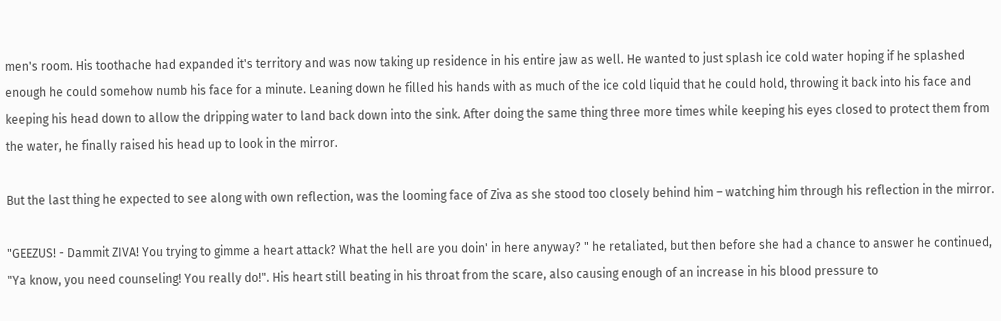men's room. His toothache had expanded it's territory and was now taking up residence in his entire jaw as well. He wanted to just splash ice cold water hoping if he splashed enough he could somehow numb his face for a minute. Leaning down he filled his hands with as much of the ice cold liquid that he could hold, throwing it back into his face and keeping his head down to allow the dripping water to land back down into the sink. After doing the same thing three more times while keeping his eyes closed to protect them from the water, he finally raised his head up to look in the mirror.

But the last thing he expected to see along with own reflection, was the looming face of Ziva as she stood too closely behind him – watching him through his reflection in the mirror.

"GEEZUS! - Dammit ZIVA! You trying to gimme a heart attack? What the hell are you doin' in here anyway? " he retaliated, but then before she had a chance to answer he continued, "Ya know, you need counseling! You really do!". His heart still beating in his throat from the scare, also causing enough of an increase in his blood pressure to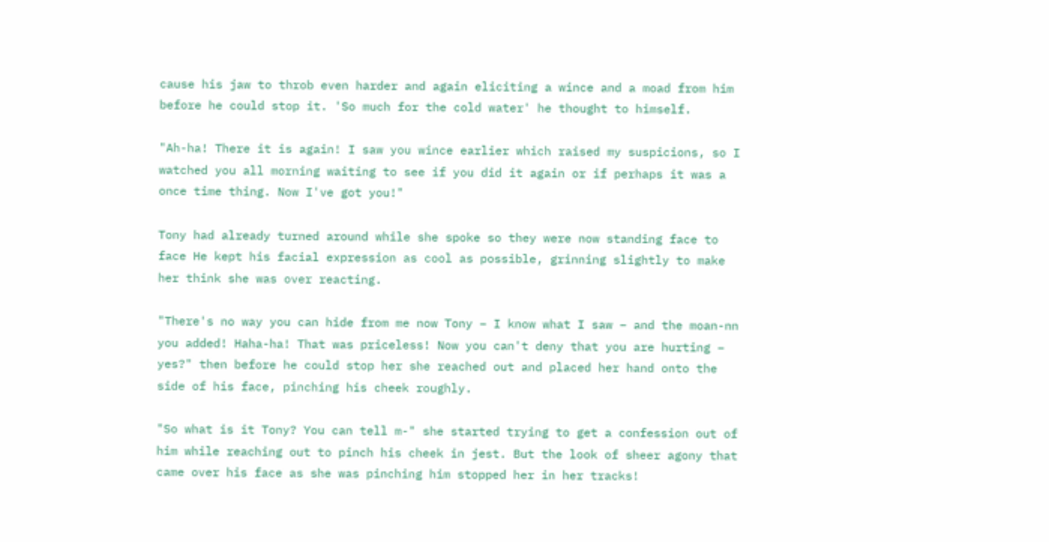cause his jaw to throb even harder and again eliciting a wince and a moad from him before he could stop it. 'So much for the cold water' he thought to himself.

"Ah-ha! There it is again! I saw you wince earlier which raised my suspicions, so I watched you all morning waiting to see if you did it again or if perhaps it was a once time thing. Now I've got you!"

Tony had already turned around while she spoke so they were now standing face to face He kept his facial expression as cool as possible, grinning slightly to make her think she was over reacting.

"There's no way you can hide from me now Tony – I know what I saw – and the moan-nn you added! Haha-ha! That was priceless! Now you can't deny that you are hurting – yes?" then before he could stop her she reached out and placed her hand onto the side of his face, pinching his cheek roughly.

"So what is it Tony? You can tell m-" she started trying to get a confession out of him while reaching out to pinch his cheek in jest. But the look of sheer agony that came over his face as she was pinching him stopped her in her tracks!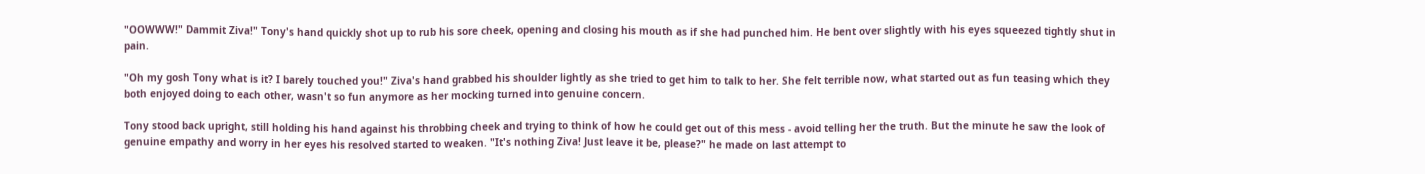"OOWWW!" Dammit Ziva!" Tony's hand quickly shot up to rub his sore cheek, opening and closing his mouth as if she had punched him. He bent over slightly with his eyes squeezed tightly shut in pain.

"Oh my gosh Tony what is it? I barely touched you!" Ziva's hand grabbed his shoulder lightly as she tried to get him to talk to her. She felt terrible now, what started out as fun teasing which they both enjoyed doing to each other, wasn't so fun anymore as her mocking turned into genuine concern.

Tony stood back upright, still holding his hand against his throbbing cheek and trying to think of how he could get out of this mess - avoid telling her the truth. But the minute he saw the look of genuine empathy and worry in her eyes his resolved started to weaken. "It's nothing Ziva! Just leave it be, please?" he made on last attempt to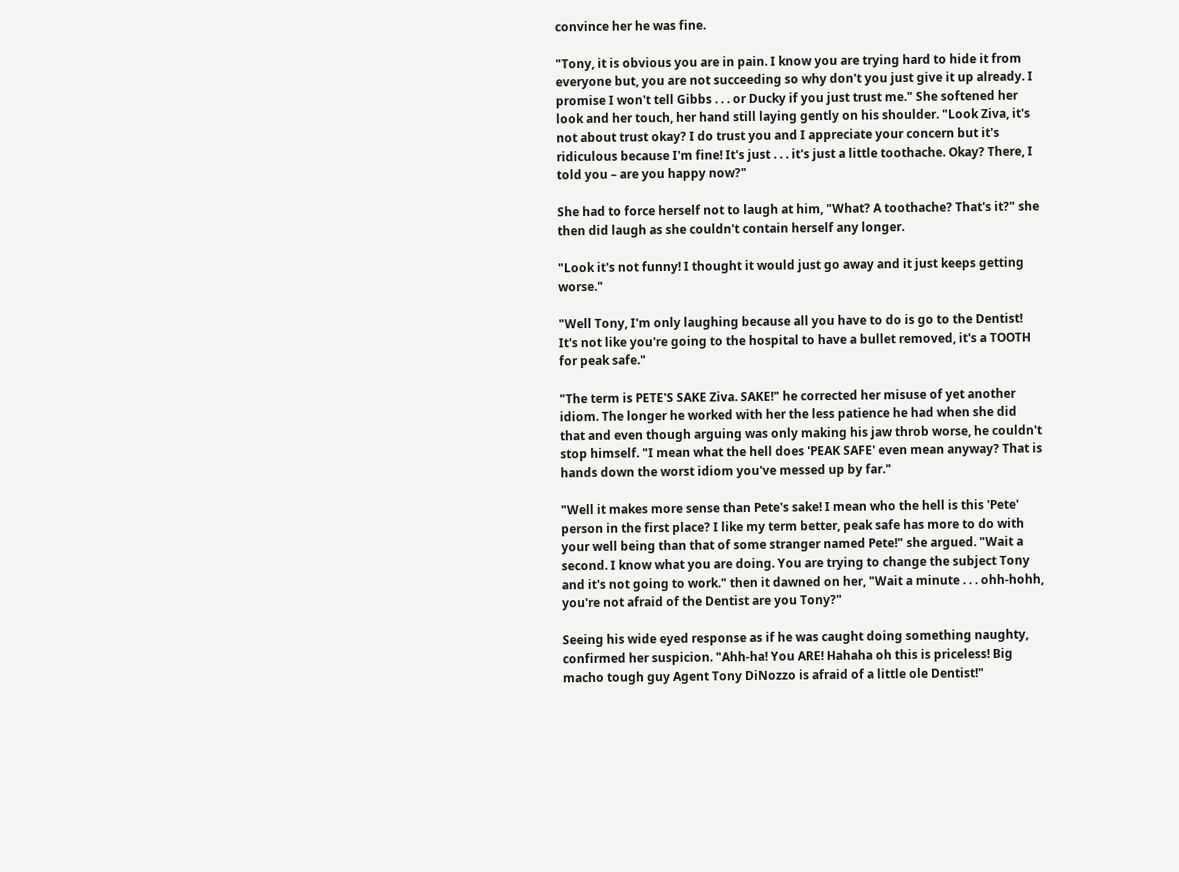convince her he was fine.

"Tony, it is obvious you are in pain. I know you are trying hard to hide it from everyone but, you are not succeeding so why don't you just give it up already. I promise I won't tell Gibbs . . . or Ducky if you just trust me." She softened her look and her touch, her hand still laying gently on his shoulder. "Look Ziva, it's not about trust okay? I do trust you and I appreciate your concern but it's ridiculous because I'm fine! It's just . . . it's just a little toothache. Okay? There, I told you – are you happy now?"

She had to force herself not to laugh at him, "What? A toothache? That's it?" she then did laugh as she couldn't contain herself any longer.

"Look it's not funny! I thought it would just go away and it just keeps getting worse."

"Well Tony, I'm only laughing because all you have to do is go to the Dentist! It's not like you're going to the hospital to have a bullet removed, it's a TOOTH for peak safe."

"The term is PETE'S SAKE Ziva. SAKE!" he corrected her misuse of yet another idiom. The longer he worked with her the less patience he had when she did that and even though arguing was only making his jaw throb worse, he couldn't stop himself. "I mean what the hell does 'PEAK SAFE' even mean anyway? That is hands down the worst idiom you've messed up by far."

"Well it makes more sense than Pete's sake! I mean who the hell is this 'Pete' person in the first place? I like my term better, peak safe has more to do with your well being than that of some stranger named Pete!" she argued. "Wait a second. I know what you are doing. You are trying to change the subject Tony and it's not going to work." then it dawned on her, "Wait a minute . . . ohh-hohh, you're not afraid of the Dentist are you Tony?"

Seeing his wide eyed response as if he was caught doing something naughty, confirmed her suspicion. "Ahh-ha! You ARE! Hahaha oh this is priceless! Big macho tough guy Agent Tony DiNozzo is afraid of a little ole Dentist!"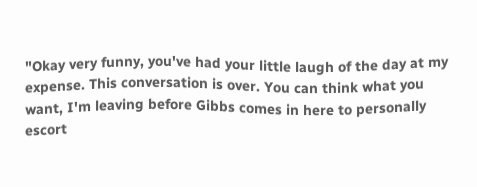"Okay very funny, you've had your little laugh of the day at my expense. This conversation is over. You can think what you want, I'm leaving before Gibbs comes in here to personally escort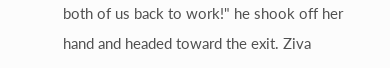both of us back to work!" he shook off her hand and headed toward the exit. Ziva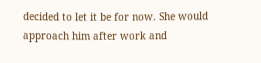decided to let it be for now. She would approach him after work and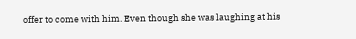offer to come with him. Even though she was laughing at his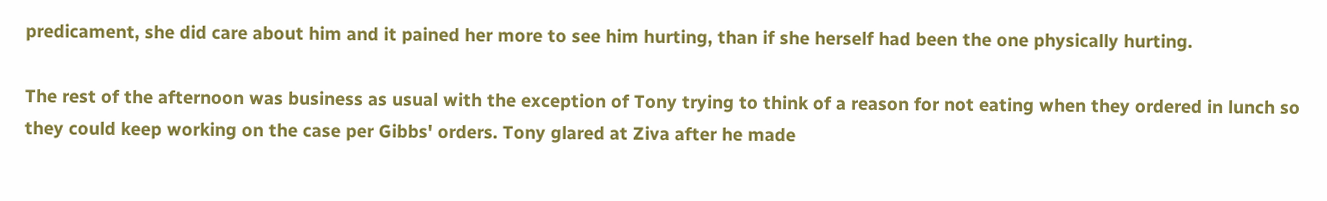predicament, she did care about him and it pained her more to see him hurting, than if she herself had been the one physically hurting.

The rest of the afternoon was business as usual with the exception of Tony trying to think of a reason for not eating when they ordered in lunch so they could keep working on the case per Gibbs' orders. Tony glared at Ziva after he made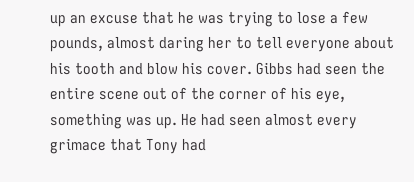up an excuse that he was trying to lose a few pounds, almost daring her to tell everyone about his tooth and blow his cover. Gibbs had seen the entire scene out of the corner of his eye, something was up. He had seen almost every grimace that Tony had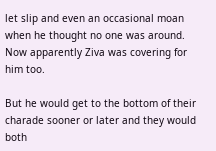let slip and even an occasional moan when he thought no one was around. Now apparently Ziva was covering for him too.

But he would get to the bottom of their charade sooner or later and they would both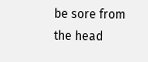be sore from the head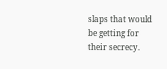slaps that would be getting for their secrecy.